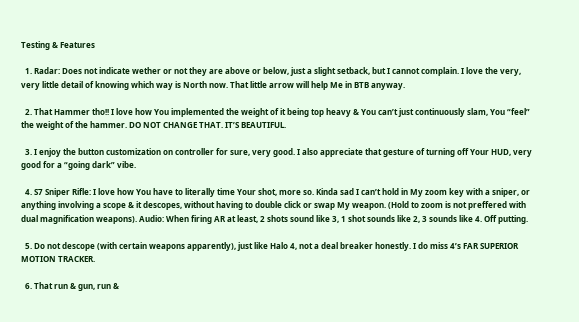Testing & Features

  1. Radar: Does not indicate wether or not they are above or below, just a slight setback, but I cannot complain. I love the very, very little detail of knowing which way is North now. That little arrow will help Me in BTB anyway.

  2. That Hammer tho!! I love how You implemented the weight of it being top heavy & You can’t just continuously slam, You “feel” the weight of the hammer. DO NOT CHANGE THAT. IT’S BEAUTIFUL.

  3. I enjoy the button customization on controller for sure, very good. I also appreciate that gesture of turning off Your HUD, very good for a “going dark” vibe.

  4. S7 Sniper Rifle: I love how You have to literally time Your shot, more so. Kinda sad I can’t hold in My zoom key with a sniper, or anything involving a scope & it descopes, without having to double click or swap My weapon. (Hold to zoom is not preffered with dual magnification weapons). Audio: When firing AR at least, 2 shots sound like 3, 1 shot sounds like 2, 3 sounds like 4. Off putting.

  5. Do not descope (with certain weapons apparently), just like Halo 4, not a deal breaker honestly. I do miss 4’s FAR SUPERIOR MOTION TRACKER.

  6. That run & gun, run &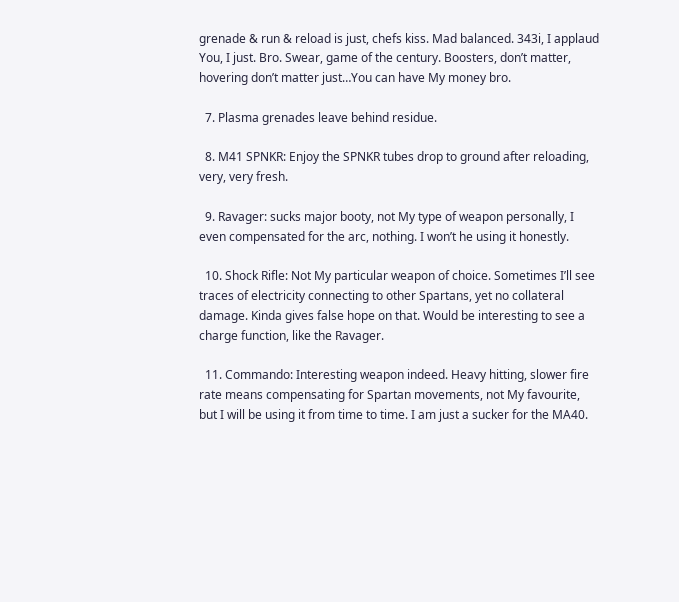grenade & run & reload is just, chefs kiss. Mad balanced. 343i, I applaud You, I just. Bro. Swear, game of the century. Boosters, don’t matter, hovering don’t matter just…You can have My money bro.

  7. Plasma grenades leave behind residue.

  8. M41 SPNKR: Enjoy the SPNKR tubes drop to ground after reloading, very, very fresh.

  9. Ravager: sucks major booty, not My type of weapon personally, I even compensated for the arc, nothing. I won’t he using it honestly.

  10. Shock Rifle: Not My particular weapon of choice. Sometimes I’ll see traces of electricity connecting to other Spartans, yet no collateral damage. Kinda gives false hope on that. Would be interesting to see a charge function, like the Ravager.

  11. Commando: Interesting weapon indeed. Heavy hitting, slower fire rate means compensating for Spartan movements, not My favourite, but I will be using it from time to time. I am just a sucker for the MA40.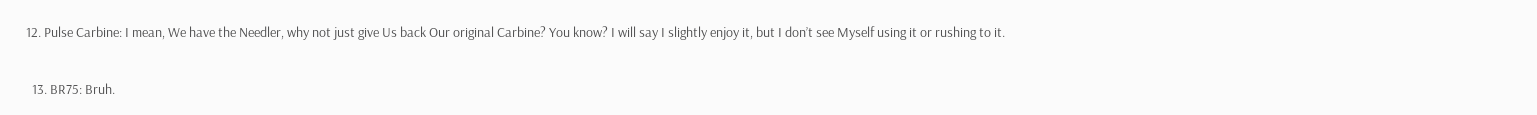12. Pulse Carbine: I mean, We have the Needler, why not just give Us back Our original Carbine? You know? I will say I slightly enjoy it, but I don’t see Myself using it or rushing to it.

  13. BR75: Bruh.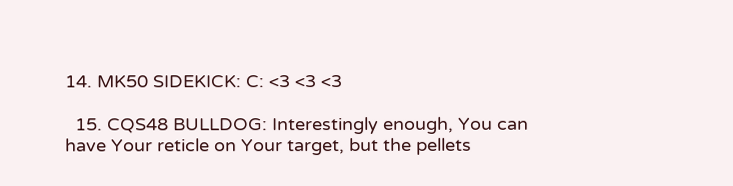14. MK50 SIDEKICK: C: <3 <3 <3

  15. CQS48 BULLDOG: Interestingly enough, You can have Your reticle on Your target, but the pellets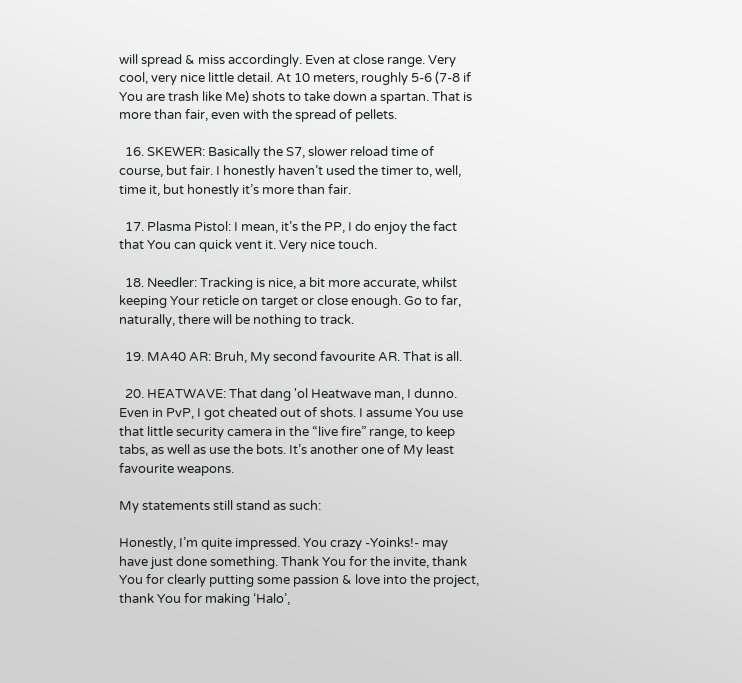will spread & miss accordingly. Even at close range. Very cool, very nice little detail. At 10 meters, roughly 5-6 (7-8 if You are trash like Me) shots to take down a spartan. That is more than fair, even with the spread of pellets.

  16. SKEWER: Basically the S7, slower reload time of course, but fair. I honestly haven’t used the timer to, well, time it, but honestly it’s more than fair.

  17. Plasma Pistol: I mean, it’s the PP, I do enjoy the fact that You can quick vent it. Very nice touch.

  18. Needler: Tracking is nice, a bit more accurate, whilst keeping Your reticle on target or close enough. Go to far, naturally, there will be nothing to track.

  19. MA40 AR: Bruh, My second favourite AR. That is all.

  20. HEATWAVE: That dang 'ol Heatwave man, I dunno. Even in PvP, I got cheated out of shots. I assume You use that little security camera in the “live fire” range, to keep tabs, as well as use the bots. It’s another one of My least favourite weapons.

My statements still stand as such:

Honestly, I’m quite impressed. You crazy -Yoinks!- may have just done something. Thank You for the invite, thank You for clearly putting some passion & love into the project, thank You for making ‘Halo’,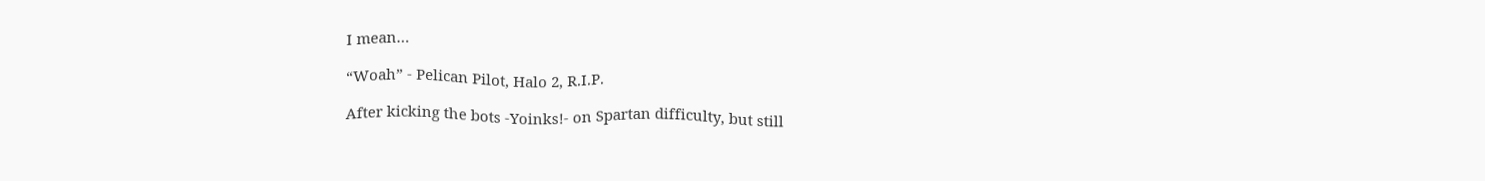I mean…

“Woah” - Pelican Pilot, Halo 2, R.I.P.

After kicking the bots -Yoinks!- on Spartan difficulty, but still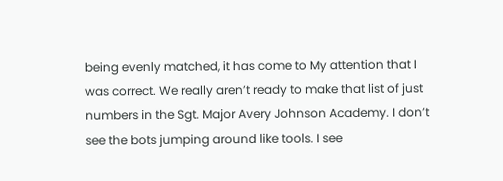being evenly matched, it has come to My attention that I was correct. We really aren’t ready to make that list of just numbers in the Sgt. Major Avery Johnson Academy. I don’t see the bots jumping around like tools. I see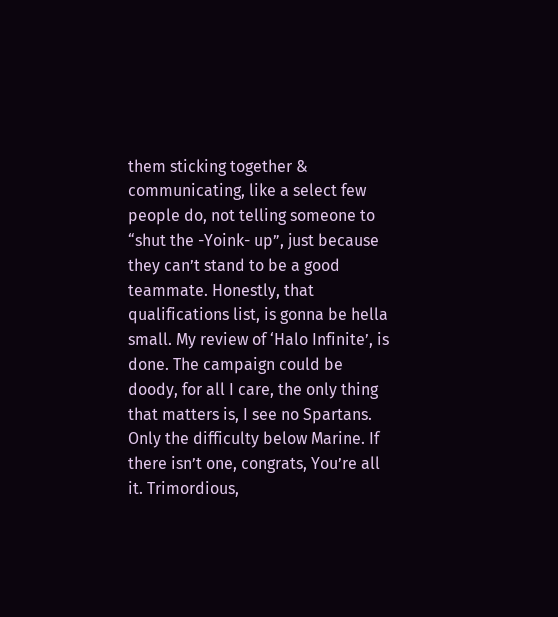them sticking together & communicating, like a select few people do, not telling someone to “shut the -Yoink- up”, just because they can’t stand to be a good teammate. Honestly, that qualifications list, is gonna be hella small. My review of ‘Halo Infinite’, is done. The campaign could be doody, for all I care, the only thing that matters is, I see no Spartans. Only the difficulty below Marine. If there isn’t one, congrats, You’re all it. Trimordious,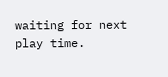waiting for next play time.